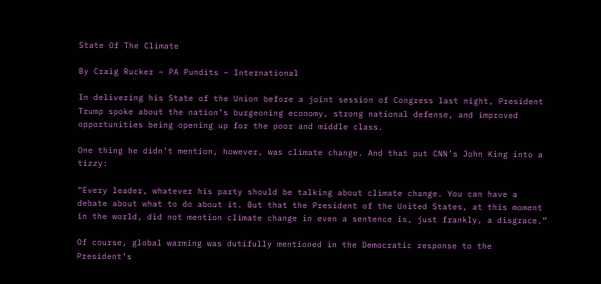State Of The Climate

By Craig Rucker ~ PA Pundits – International

In delivering his State of the Union before a joint session of Congress last night, President Trump spoke about the nation’s burgeoning economy, strong national defense, and improved opportunities being opening up for the poor and middle class.

One thing he didn’t mention, however, was climate change. And that put CNN’s John King into a tizzy:

“Every leader, whatever his party should be talking about climate change. You can have a debate about what to do about it. But that the President of the United States, at this moment in the world, did not mention climate change in even a sentence is, just frankly, a disgrace.”

Of course, global warming was dutifully mentioned in the Democratic response to the President’s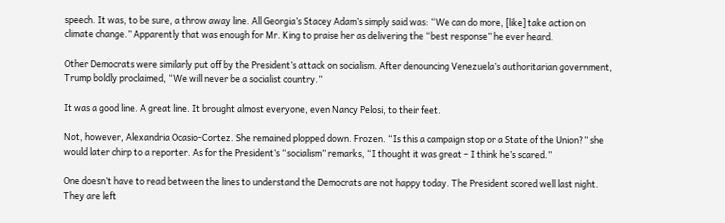speech. It was, to be sure, a throw away line. All Georgia’s Stacey Adam’s simply said was: “We can do more, [like] take action on climate change.” Apparently that was enough for Mr. King to praise her as delivering the “best response” he ever heard.

Other Democrats were similarly put off by the President’s attack on socialism. After denouncing Venezuela’s authoritarian government, Trump boldly proclaimed, “We will never be a socialist country.”

It was a good line. A great line. It brought almost everyone, even Nancy Pelosi, to their feet.

Not, however, Alexandria Ocasio-Cortez. She remained plopped down. Frozen. “Is this a campaign stop or a State of the Union?” she would later chirp to a reporter. As for the President’s “socialism” remarks, “I thought it was great – I think he’s scared.”

One doesn’t have to read between the lines to understand the Democrats are not happy today. The President scored well last night. They are left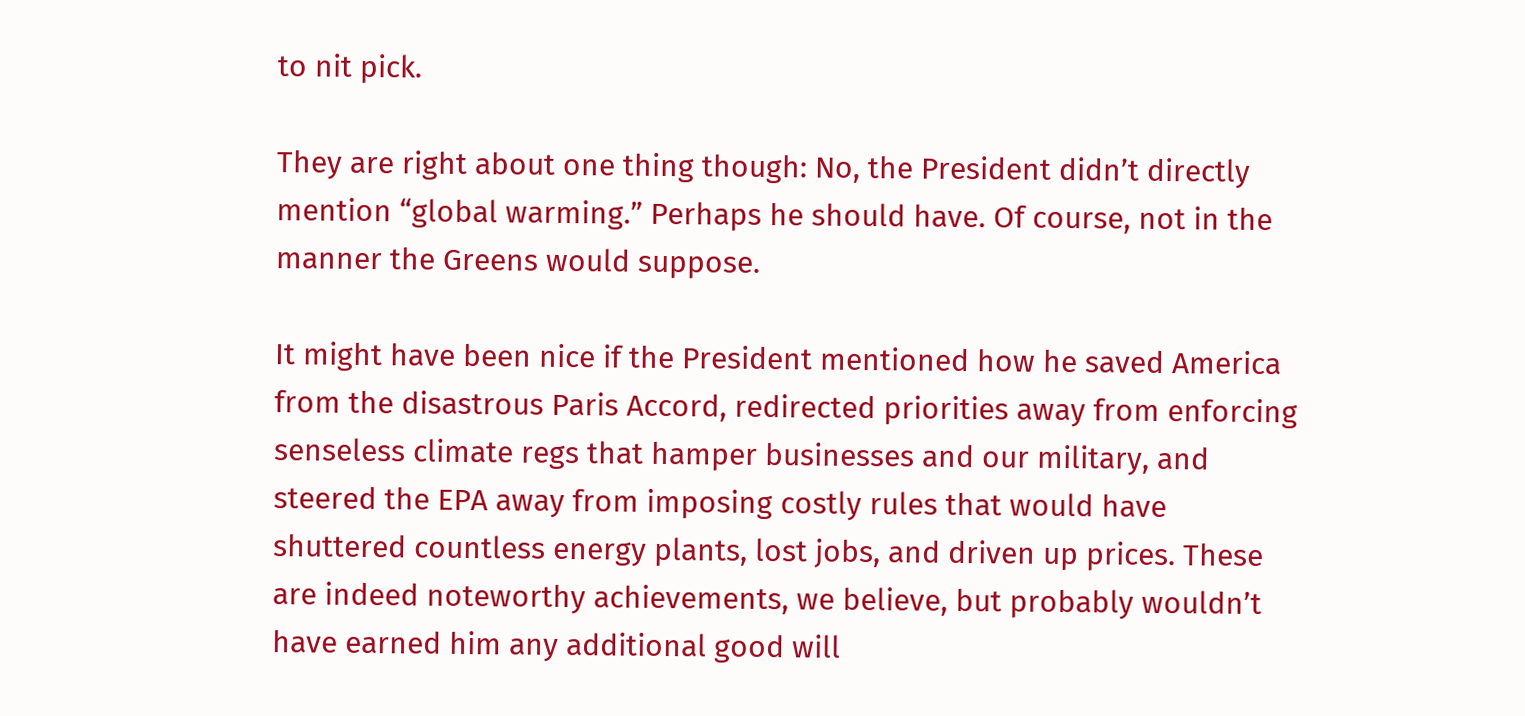to nit pick.

They are right about one thing though: No, the President didn’t directly mention “global warming.” Perhaps he should have. Of course, not in the manner the Greens would suppose.

It might have been nice if the President mentioned how he saved America from the disastrous Paris Accord, redirected priorities away from enforcing senseless climate regs that hamper businesses and our military, and steered the EPA away from imposing costly rules that would have shuttered countless energy plants, lost jobs, and driven up prices. These are indeed noteworthy achievements, we believe, but probably wouldn’t have earned him any additional good will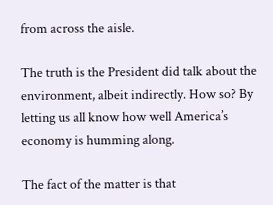from across the aisle.

The truth is the President did talk about the environment, albeit indirectly. How so? By letting us all know how well America’s economy is humming along.

The fact of the matter is that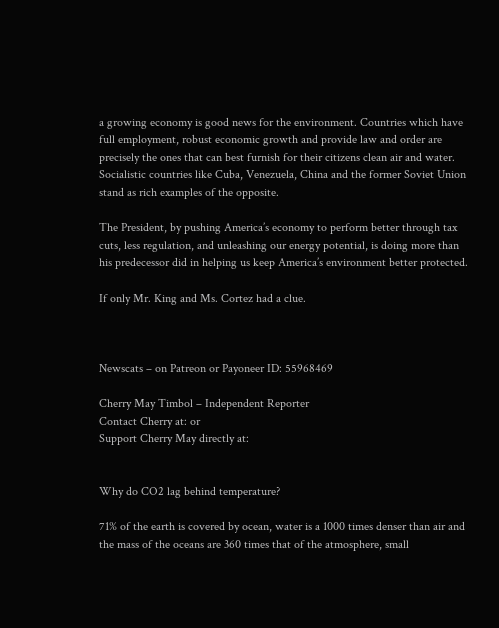a growing economy is good news for the environment. Countries which have full employment, robust economic growth and provide law and order are precisely the ones that can best furnish for their citizens clean air and water. Socialistic countries like Cuba, Venezuela, China and the former Soviet Union stand as rich examples of the opposite.

The President, by pushing America’s economy to perform better through tax cuts, less regulation, and unleashing our energy potential, is doing more than his predecessor did in helping us keep America’s environment better protected.

If only Mr. King and Ms. Cortez had a clue.



Newscats – on Patreon or Payoneer ID: 55968469

Cherry May Timbol – Independent Reporter
Contact Cherry at: or
Support Cherry May directly at:


Why do CO2 lag behind temperature?

71% of the earth is covered by ocean, water is a 1000 times denser than air and the mass of the oceans are 360 times that of the atmosphere, small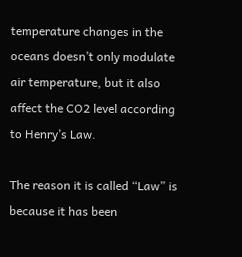temperature changes in the oceans doesn’t only modulate air temperature, but it also affect the CO2 level according to Henry’s Law.

The reason it is called “Law” is because it has been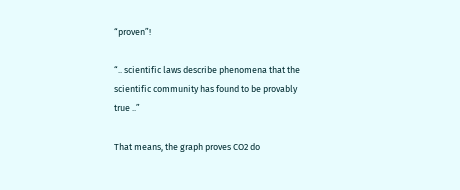“proven”!

“.. scientific laws describe phenomena that the scientific community has found to be provably true ..”

That means, the graph proves CO2 do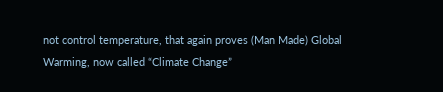not control temperature, that again proves (Man Made) Global Warming, now called “Climate Change”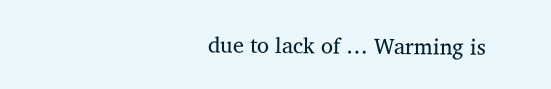due to lack of … Warming is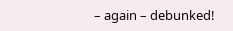– again – debunked!